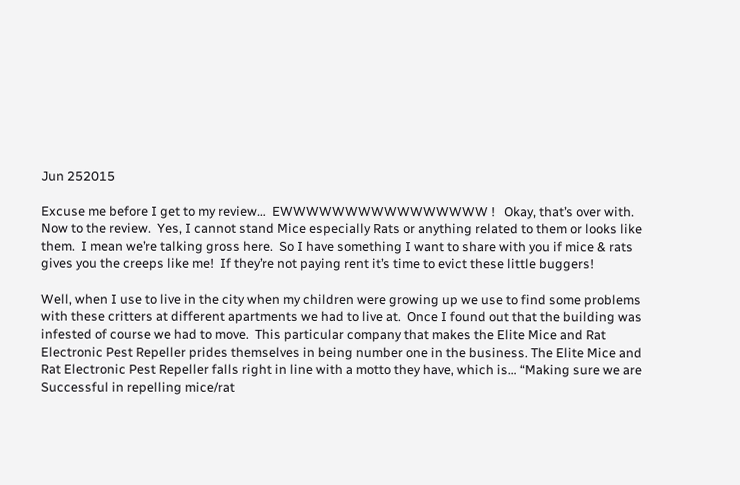Jun 252015

Excuse me before I get to my review…  EWWWWWWWWWWWWWWWW !   Okay, that’s over with.  Now to the review.  Yes, I cannot stand Mice especially Rats or anything related to them or looks like them.  I mean we’re talking gross here.  So I have something I want to share with you if mice & rats gives you the creeps like me!  If they’re not paying rent it’s time to evict these little buggers!

Well, when I use to live in the city when my children were growing up we use to find some problems with these critters at different apartments we had to live at.  Once I found out that the building was infested of course we had to move.  This particular company that makes the Elite Mice and Rat Electronic Pest Repeller prides themselves in being number one in the business. The Elite Mice and Rat Electronic Pest Repeller falls right in line with a motto they have, which is… “Making sure we are Successful in repelling mice/rat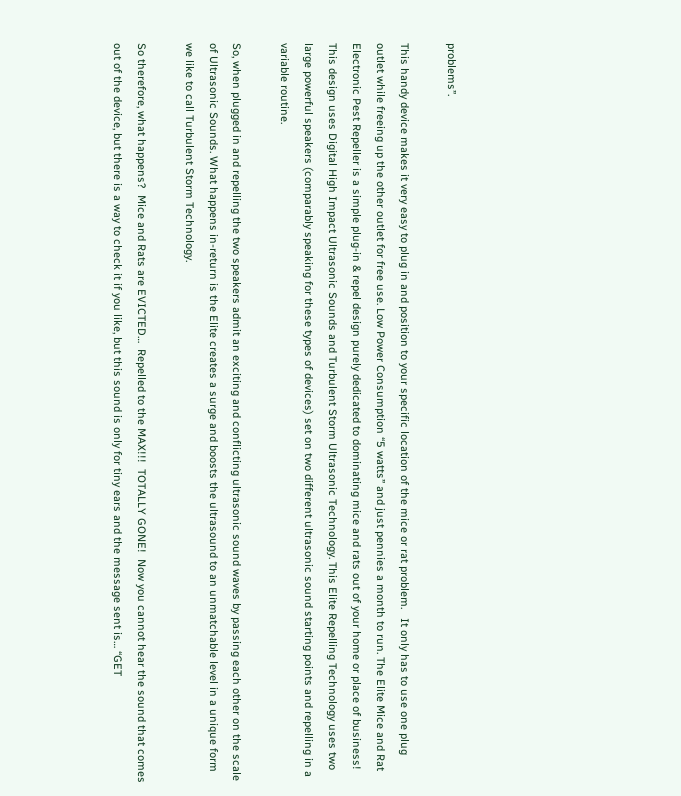problems”.

This handy device makes it very easy to plug in and position to your specific location of the mice or rat problem.   It only has to use one plug outlet while freeing up the other outlet for free use. Low Power Consumption “5 watts” and just pennies a month to run. The Elite Mice and Rat Electronic Pest Repeller is a simple plug-in & repel design purely dedicated to dominating mice and rats out of your home or place of business! This design uses Digital High Impact Ultrasonic Sounds and Turbulent Storm Ultrasonic Technology. This Elite Repelling Technology uses two large powerful speakers (comparably speaking for these types of devices) set on two different ultrasonic sound starting points and repelling in a variable routine.

So, when plugged in and repelling the two speakers admit an exciting and conflicting ultrasonic sound waves by passing each other on the scale of Ultrasonic Sounds. What happens in-return is the Elite creates a surge and boosts the ultrasound to an unmatchable level in a unique form we like to call Turbulent Storm Technology.

So therefore, what happens?  Mice and Rats are EVICTED…  Repelled to the MAX!!!  TOTALLY GONE!  Now you cannot hear the sound that comes out of the device, but there is a way to check it if you like, but this sound is only for tiny ears and the message sent is… “GET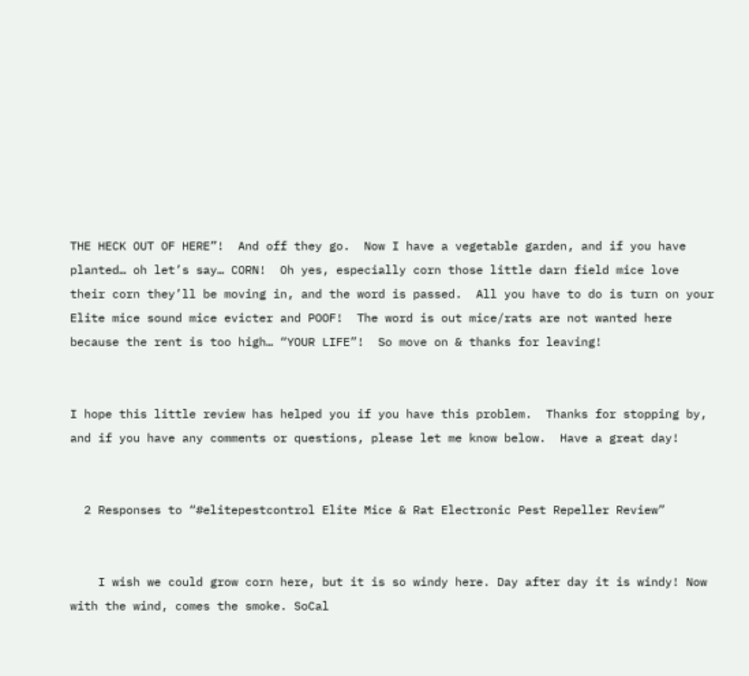THE HECK OUT OF HERE”!  And off they go.  Now I have a vegetable garden, and if you have planted… oh let’s say… CORN!  Oh yes, especially corn those little darn field mice love their corn they’ll be moving in, and the word is passed.  All you have to do is turn on your Elite mice sound mice evicter and POOF!  The word is out mice/rats are not wanted here because the rent is too high… “YOUR LIFE”!  So move on & thanks for leaving!


I hope this little review has helped you if you have this problem.  Thanks for stopping by, and if you have any comments or questions, please let me know below.  Have a great day!


  2 Responses to “#elitepestcontrol Elite Mice & Rat Electronic Pest Repeller Review”


    I wish we could grow corn here, but it is so windy here. Day after day it is windy! Now with the wind, comes the smoke. SoCal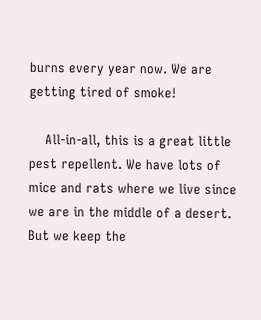burns every year now. We are getting tired of smoke!

    All-in-all, this is a great little pest repellent. We have lots of mice and rats where we live since we are in the middle of a desert. But we keep the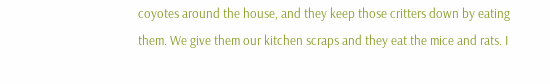coyotes around the house, and they keep those critters down by eating them. We give them our kitchen scraps and they eat the mice and rats. I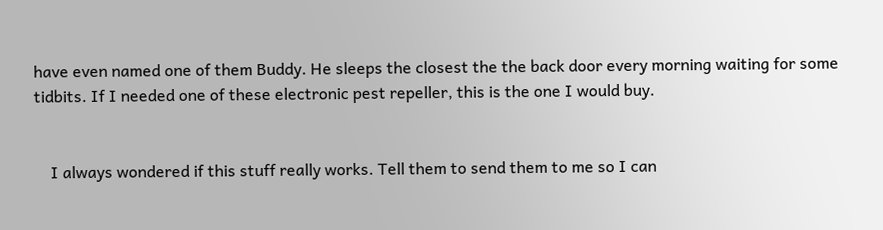have even named one of them Buddy. He sleeps the closest the the back door every morning waiting for some tidbits. If I needed one of these electronic pest repeller, this is the one I would buy.


    I always wondered if this stuff really works. Tell them to send them to me so I can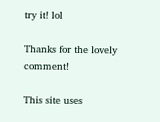try it! lol

Thanks for the lovely comment!

This site uses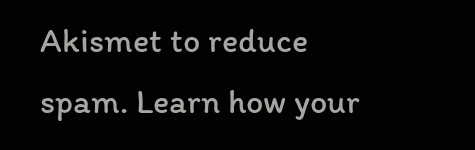Akismet to reduce spam. Learn how your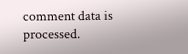comment data is processed.